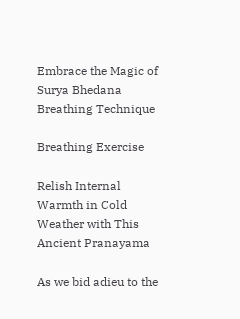Embrace the Magic of Surya Bhedana Breathing Technique

Breathing Exercise

Relish Internal Warmth in Cold Weather with This Ancient Pranayama

As we bid adieu to the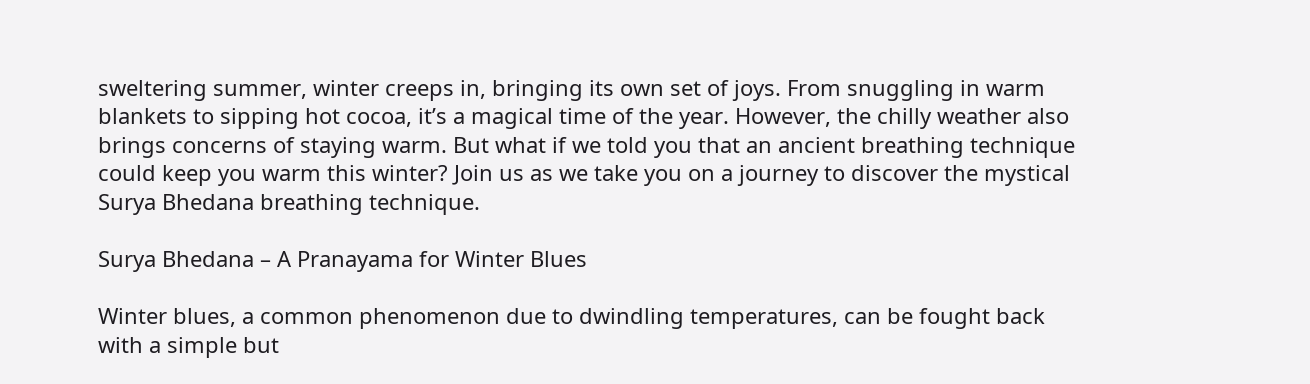sweltering summer, winter creeps in, bringing its own set of joys. From snuggling in warm blankets to sipping hot cocoa, it’s a magical time of the year. However, the chilly weather also brings concerns of staying warm. But what if we told you that an ancient breathing technique could keep you warm this winter? Join us as we take you on a journey to discover the mystical Surya Bhedana breathing technique.

Surya Bhedana – A Pranayama for Winter Blues

Winter blues, a common phenomenon due to dwindling temperatures, can be fought back with a simple but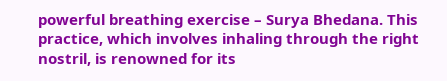powerful breathing exercise – Surya Bhedana. This practice, which involves inhaling through the right nostril, is renowned for its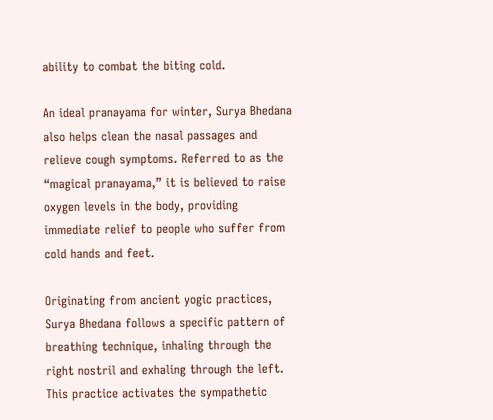ability to combat the biting cold.

An ideal pranayama for winter, Surya Bhedana also helps clean the nasal passages and relieve cough symptoms. Referred to as the “magical pranayama,” it is believed to raise oxygen levels in the body, providing immediate relief to people who suffer from cold hands and feet.

Originating from ancient yogic practices, Surya Bhedana follows a specific pattern of breathing technique, inhaling through the right nostril and exhaling through the left. This practice activates the sympathetic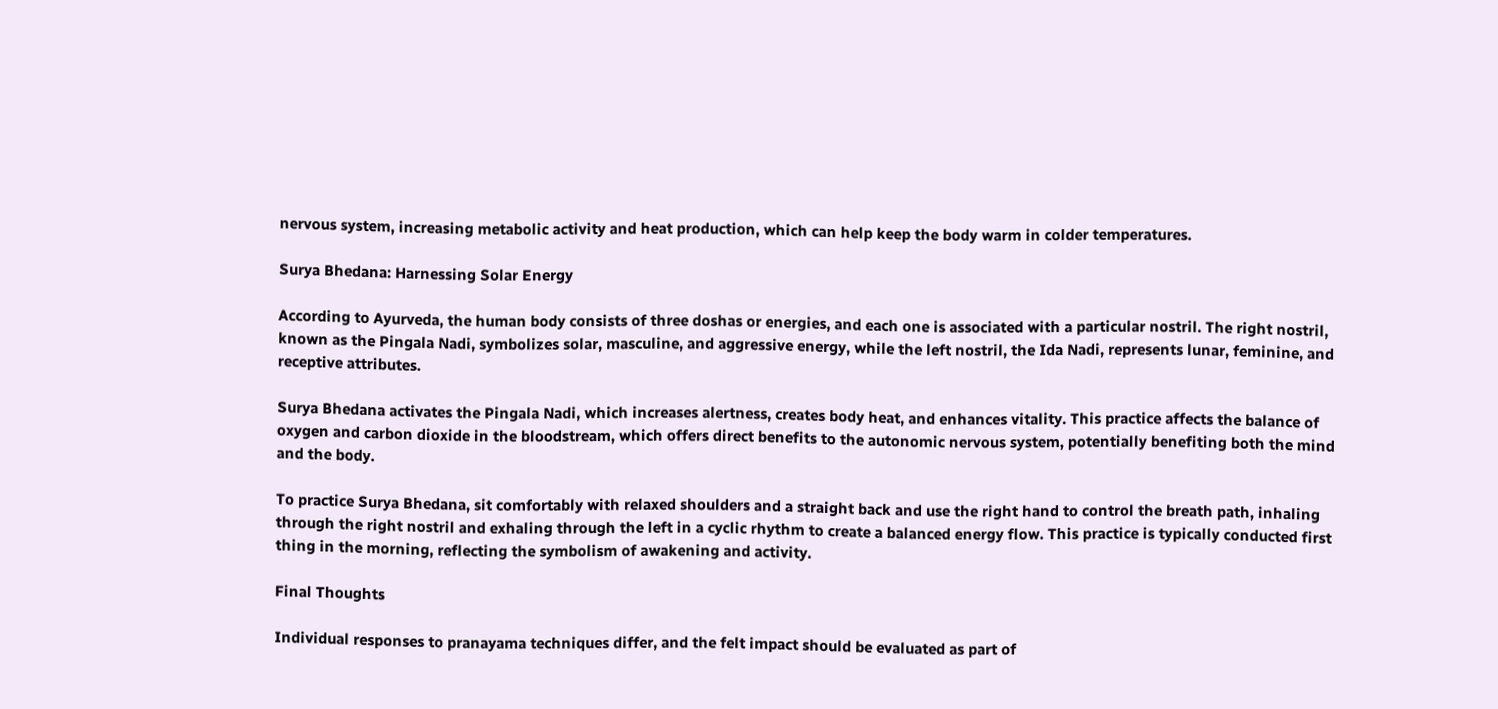nervous system, increasing metabolic activity and heat production, which can help keep the body warm in colder temperatures.

Surya Bhedana: Harnessing Solar Energy

According to Ayurveda, the human body consists of three doshas or energies, and each one is associated with a particular nostril. The right nostril, known as the Pingala Nadi, symbolizes solar, masculine, and aggressive energy, while the left nostril, the Ida Nadi, represents lunar, feminine, and receptive attributes.

Surya Bhedana activates the Pingala Nadi, which increases alertness, creates body heat, and enhances vitality. This practice affects the balance of oxygen and carbon dioxide in the bloodstream, which offers direct benefits to the autonomic nervous system, potentially benefiting both the mind and the body.

To practice Surya Bhedana, sit comfortably with relaxed shoulders and a straight back and use the right hand to control the breath path, inhaling through the right nostril and exhaling through the left in a cyclic rhythm to create a balanced energy flow. This practice is typically conducted first thing in the morning, reflecting the symbolism of awakening and activity.

Final Thoughts

Individual responses to pranayama techniques differ, and the felt impact should be evaluated as part of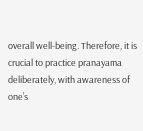overall well-being. Therefore, it is crucial to practice pranayama deliberately, with awareness of one’s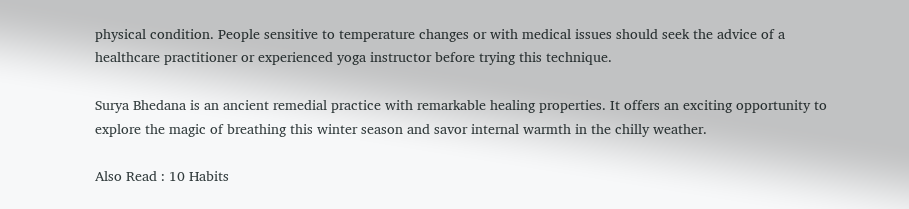physical condition. People sensitive to temperature changes or with medical issues should seek the advice of a healthcare practitioner or experienced yoga instructor before trying this technique.

Surya Bhedana is an ancient remedial practice with remarkable healing properties. It offers an exciting opportunity to explore the magic of breathing this winter season and savor internal warmth in the chilly weather.

Also Read : 10 Habits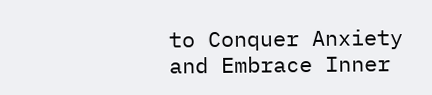to Conquer Anxiety and Embrace Inner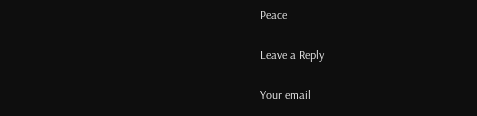Peace

Leave a Reply

Your email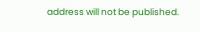address will not be published.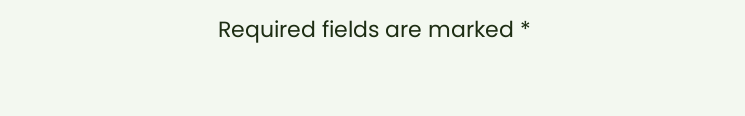Required fields are marked *